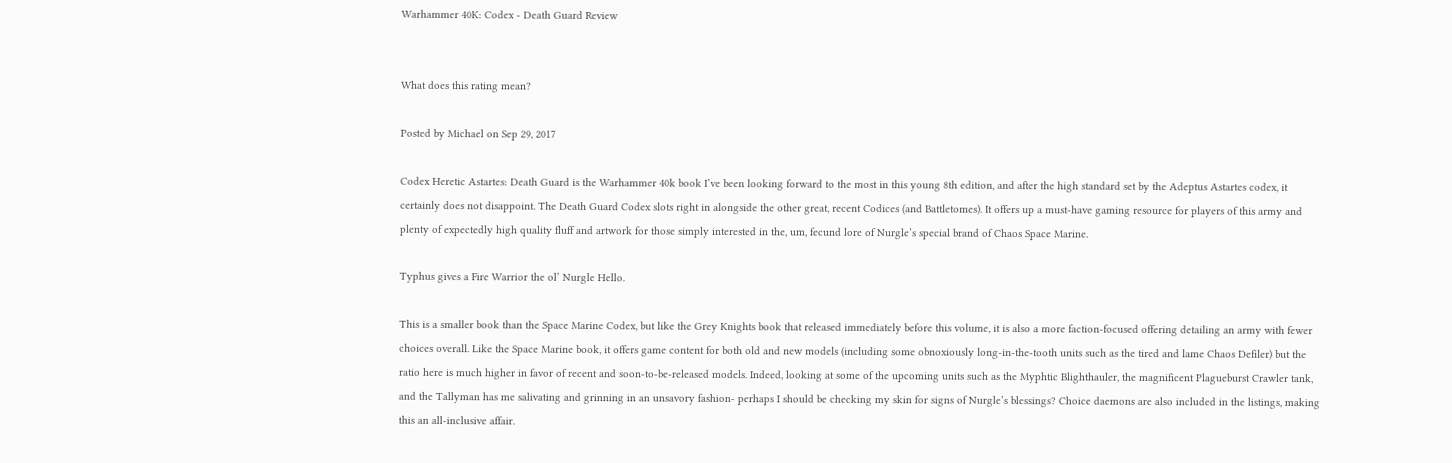Warhammer 40K: Codex - Death Guard Review


What does this rating mean?

Posted by Michael on Sep 29, 2017

Codex Heretic Astartes: Death Guard is the Warhammer 40k book I’ve been looking forward to the most in this young 8th edition, and after the high standard set by the Adeptus Astartes codex, it certainly does not disappoint. The Death Guard Codex slots right in alongside the other great, recent Codices (and Battletomes). It offers up a must-have gaming resource for players of this army and plenty of expectedly high quality fluff and artwork for those simply interested in the, um, fecund lore of Nurgle’s special brand of Chaos Space Marine.

Typhus gives a Fire Warrior the ol’ Nurgle Hello.

This is a smaller book than the Space Marine Codex, but like the Grey Knights book that released immediately before this volume, it is also a more faction-focused offering detailing an army with fewer choices overall. Like the Space Marine book, it offers game content for both old and new models (including some obnoxiously long-in-the-tooth units such as the tired and lame Chaos Defiler) but the ratio here is much higher in favor of recent and soon-to-be-released models. Indeed, looking at some of the upcoming units such as the Myphtic Blighthauler, the magnificent Plagueburst Crawler tank, and the Tallyman has me salivating and grinning in an unsavory fashion- perhaps I should be checking my skin for signs of Nurgle’s blessings? Choice daemons are also included in the listings, making this an all-inclusive affair.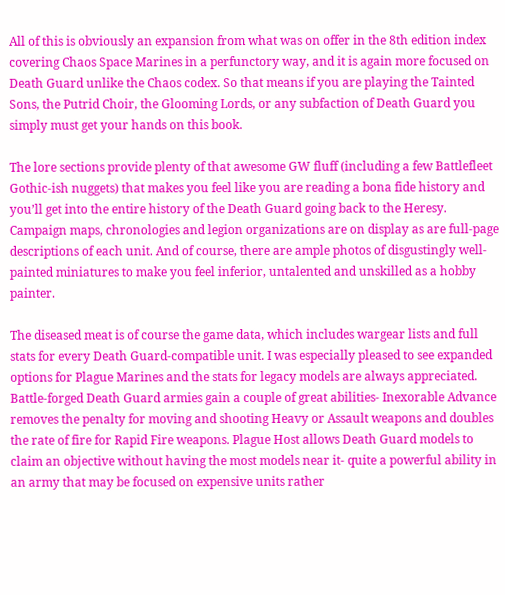All of this is obviously an expansion from what was on offer in the 8th edition index covering Chaos Space Marines in a perfunctory way, and it is again more focused on Death Guard unlike the Chaos codex. So that means if you are playing the Tainted Sons, the Putrid Choir, the Glooming Lords, or any subfaction of Death Guard you simply must get your hands on this book.

The lore sections provide plenty of that awesome GW fluff (including a few Battlefleet Gothic-ish nuggets) that makes you feel like you are reading a bona fide history and you’ll get into the entire history of the Death Guard going back to the Heresy. Campaign maps, chronologies and legion organizations are on display as are full-page descriptions of each unit. And of course, there are ample photos of disgustingly well-painted miniatures to make you feel inferior, untalented and unskilled as a hobby painter.

The diseased meat is of course the game data, which includes wargear lists and full stats for every Death Guard-compatible unit. I was especially pleased to see expanded options for Plague Marines and the stats for legacy models are always appreciated. Battle-forged Death Guard armies gain a couple of great abilities- Inexorable Advance removes the penalty for moving and shooting Heavy or Assault weapons and doubles the rate of fire for Rapid Fire weapons. Plague Host allows Death Guard models to claim an objective without having the most models near it- quite a powerful ability in an army that may be focused on expensive units rather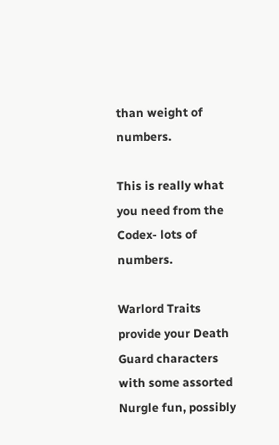than weight of numbers.

This is really what you need from the Codex- lots of numbers.

Warlord Traits provide your Death Guard characters with some assorted Nurgle fun, possibly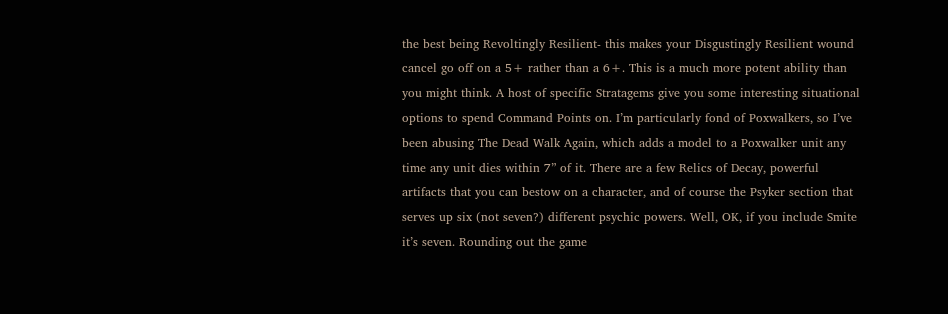the best being Revoltingly Resilient- this makes your Disgustingly Resilient wound cancel go off on a 5+ rather than a 6+. This is a much more potent ability than you might think. A host of specific Stratagems give you some interesting situational options to spend Command Points on. I’m particularly fond of Poxwalkers, so I’ve been abusing The Dead Walk Again, which adds a model to a Poxwalker unit any time any unit dies within 7” of it. There are a few Relics of Decay, powerful artifacts that you can bestow on a character, and of course the Psyker section that serves up six (not seven?) different psychic powers. Well, OK, if you include Smite it’s seven. Rounding out the game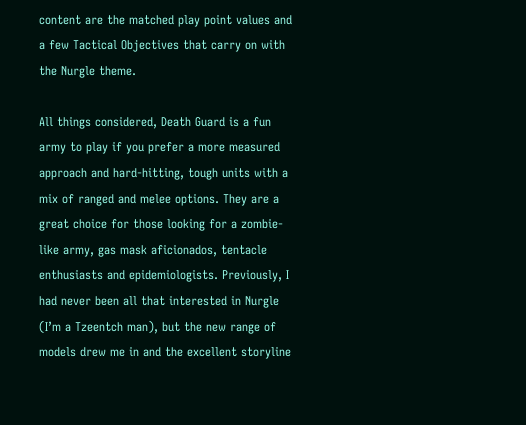content are the matched play point values and a few Tactical Objectives that carry on with the Nurgle theme.

All things considered, Death Guard is a fun army to play if you prefer a more measured approach and hard-hitting, tough units with a mix of ranged and melee options. They are a great choice for those looking for a zombie-like army, gas mask aficionados, tentacle enthusiasts and epidemiologists. Previously, I had never been all that interested in Nurgle (I’m a Tzeentch man), but the new range of models drew me in and the excellent storyline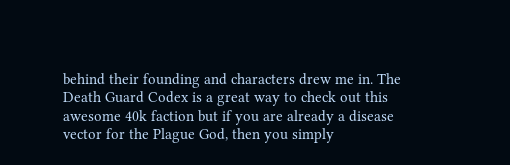behind their founding and characters drew me in. The Death Guard Codex is a great way to check out this awesome 40k faction but if you are already a disease vector for the Plague God, then you simply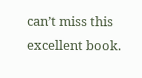can’t miss this excellent book.